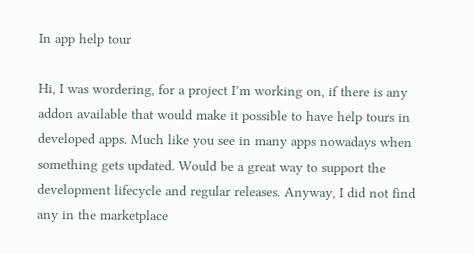In app help tour

Hi, I was wordering, for a project I’m working on, if there is any addon available that would make it possible to have help tours in developed apps. Much like you see in many apps nowadays when something gets updated. Would be a great way to support the development lifecycle and regular releases. Anyway, I did not find any in the marketplace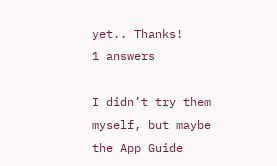yet.. Thanks!
1 answers

I didn’t try them myself, but maybe the App Guide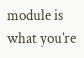module is what you’re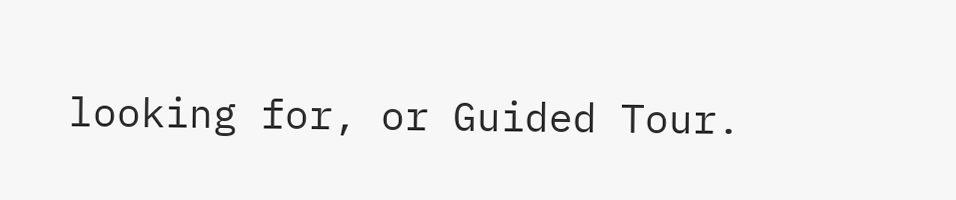looking for, or Guided Tour.